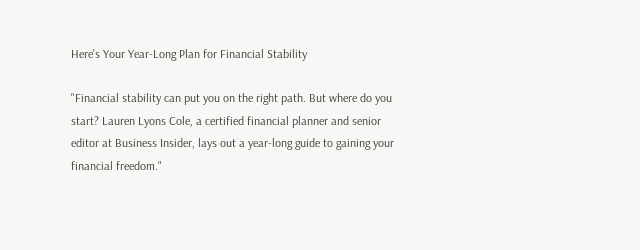Here’s Your Year-Long Plan for Financial Stability

"Financial stability can put you on the right path. But where do you start? Lauren Lyons Cole, a certified financial planner and senior editor at Business Insider, lays out a year-long guide to gaining your financial freedom."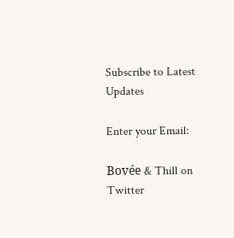Subscribe to Latest Updates

Enter your Email:

Bovée & Thill on Twitter